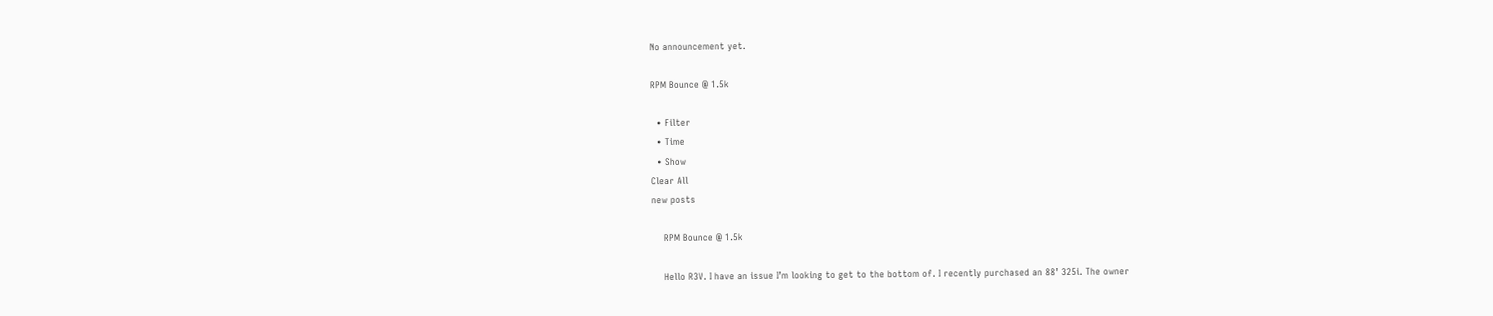No announcement yet.

RPM Bounce @ 1.5k

  • Filter
  • Time
  • Show
Clear All
new posts

    RPM Bounce @ 1.5k

    Hello R3V. I have an issue I’m looking to get to the bottom of. I recently purchased an 88’ 325i. The owner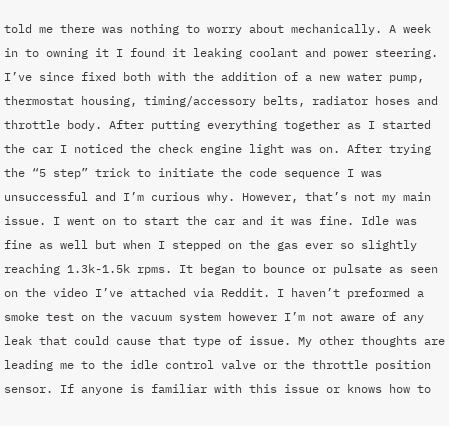told me there was nothing to worry about mechanically. A week in to owning it I found it leaking coolant and power steering. I’ve since fixed both with the addition of a new water pump, thermostat housing, timing/accessory belts, radiator hoses and throttle body. After putting everything together as I started the car I noticed the check engine light was on. After trying the “5 step” trick to initiate the code sequence I was unsuccessful and I’m curious why. However, that’s not my main issue. I went on to start the car and it was fine. Idle was fine as well but when I stepped on the gas ever so slightly reaching 1.3k-1.5k rpms. It began to bounce or pulsate as seen on the video I’ve attached via Reddit. I haven’t preformed a smoke test on the vacuum system however I’m not aware of any leak that could cause that type of issue. My other thoughts are leading me to the idle control valve or the throttle position sensor. If anyone is familiar with this issue or knows how to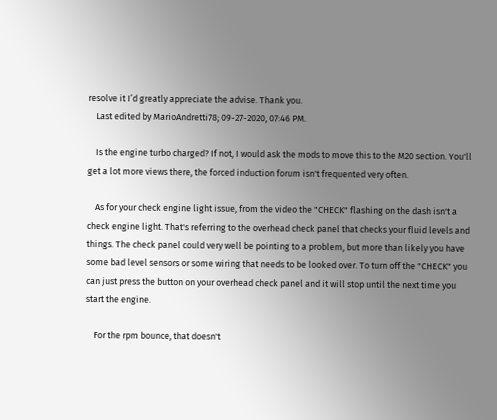resolve it I’d greatly appreciate the advise. Thank you.
    Last edited by MarioAndretti78; 09-27-2020, 07:46 PM.

    Is the engine turbo charged? If not, I would ask the mods to move this to the M20 section. You'll get a lot more views there, the forced induction forum isn't frequented very often.

    As for your check engine light issue, from the video the "CHECK" flashing on the dash isn't a check engine light. That's referring to the overhead check panel that checks your fluid levels and things. The check panel could very well be pointing to a problem, but more than likely you have some bad level sensors or some wiring that needs to be looked over. To turn off the "CHECK" you can just press the button on your overhead check panel and it will stop until the next time you start the engine.

    For the rpm bounce, that doesn't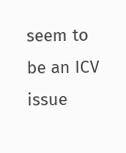seem to be an ICV issue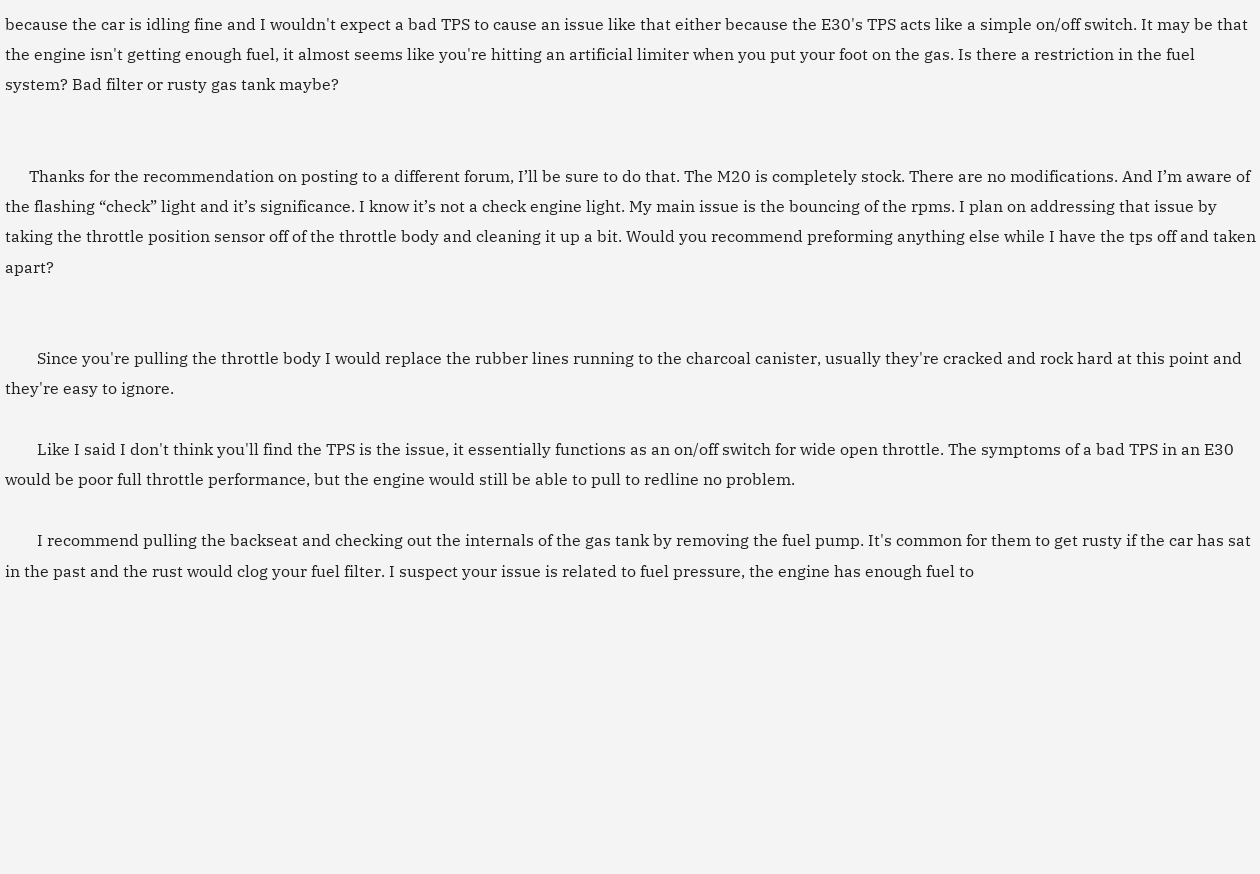because the car is idling fine and I wouldn't expect a bad TPS to cause an issue like that either because the E30's TPS acts like a simple on/off switch. It may be that the engine isn't getting enough fuel, it almost seems like you're hitting an artificial limiter when you put your foot on the gas. Is there a restriction in the fuel system? Bad filter or rusty gas tank maybe?


      Thanks for the recommendation on posting to a different forum, I’ll be sure to do that. The M20 is completely stock. There are no modifications. And I’m aware of the flashing “check” light and it’s significance. I know it’s not a check engine light. My main issue is the bouncing of the rpms. I plan on addressing that issue by taking the throttle position sensor off of the throttle body and cleaning it up a bit. Would you recommend preforming anything else while I have the tps off and taken apart?


        Since you're pulling the throttle body I would replace the rubber lines running to the charcoal canister, usually they're cracked and rock hard at this point and they're easy to ignore.

        Like I said I don't think you'll find the TPS is the issue, it essentially functions as an on/off switch for wide open throttle. The symptoms of a bad TPS in an E30 would be poor full throttle performance, but the engine would still be able to pull to redline no problem.

        I recommend pulling the backseat and checking out the internals of the gas tank by removing the fuel pump. It's common for them to get rusty if the car has sat in the past and the rust would clog your fuel filter. I suspect your issue is related to fuel pressure, the engine has enough fuel to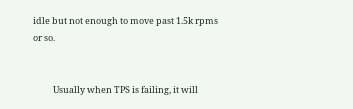idle but not enough to move past 1.5k rpms or so.


          Usually when TPS is failing, it will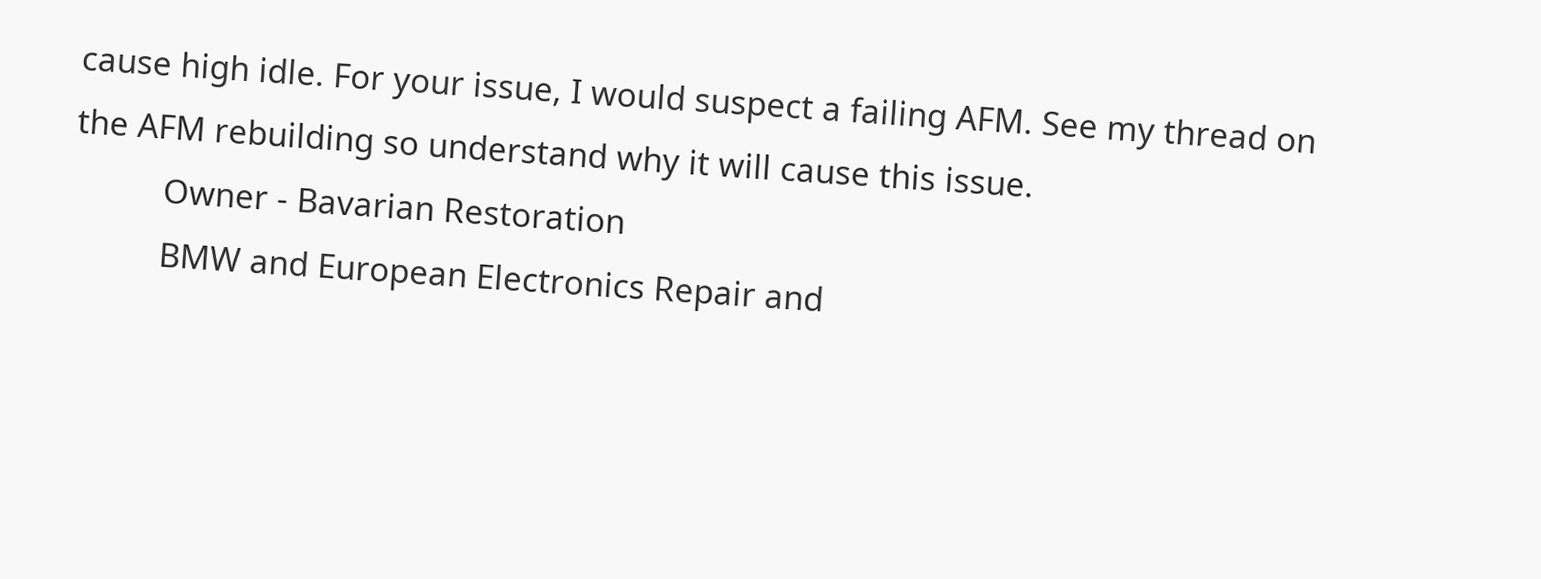cause high idle. For your issue, I would suspect a failing AFM. See my thread on the AFM rebuilding so understand why it will cause this issue.
          Owner - Bavarian Restoration
          BMW and European Electronics Repair and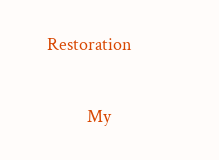Restoration

          My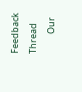Feedback Thread
          Our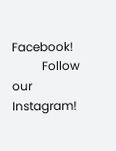Facebook!
          Follow our Instagram!